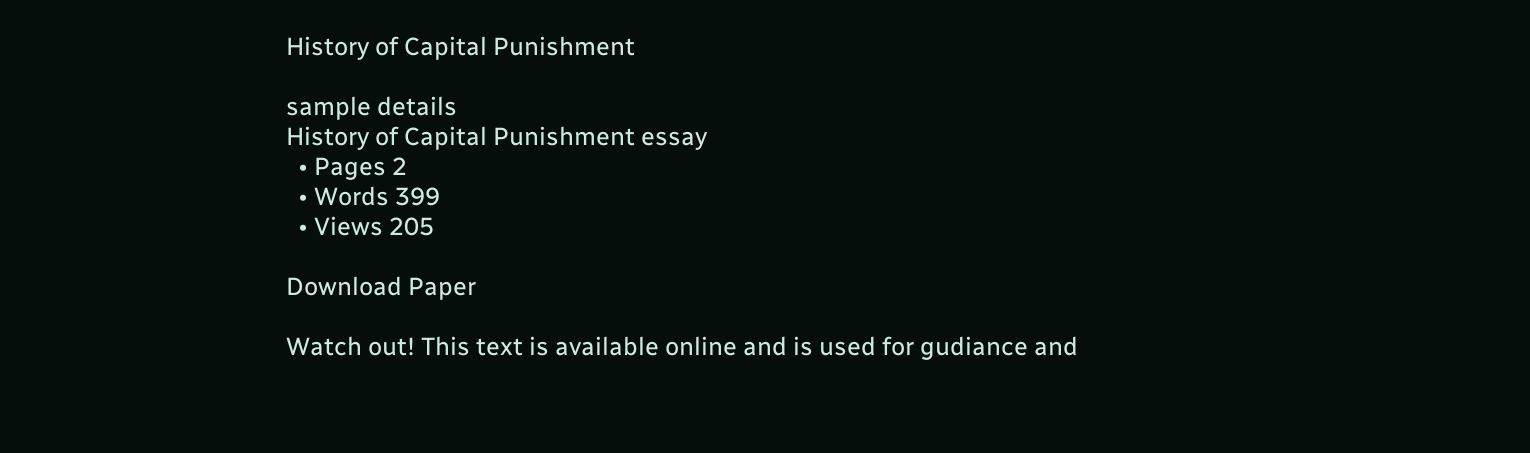History of Capital Punishment

sample details
History of Capital Punishment essay
  • Pages 2
  • Words 399
  • Views 205

Download Paper

Watch out! This text is available online and is used for gudiance and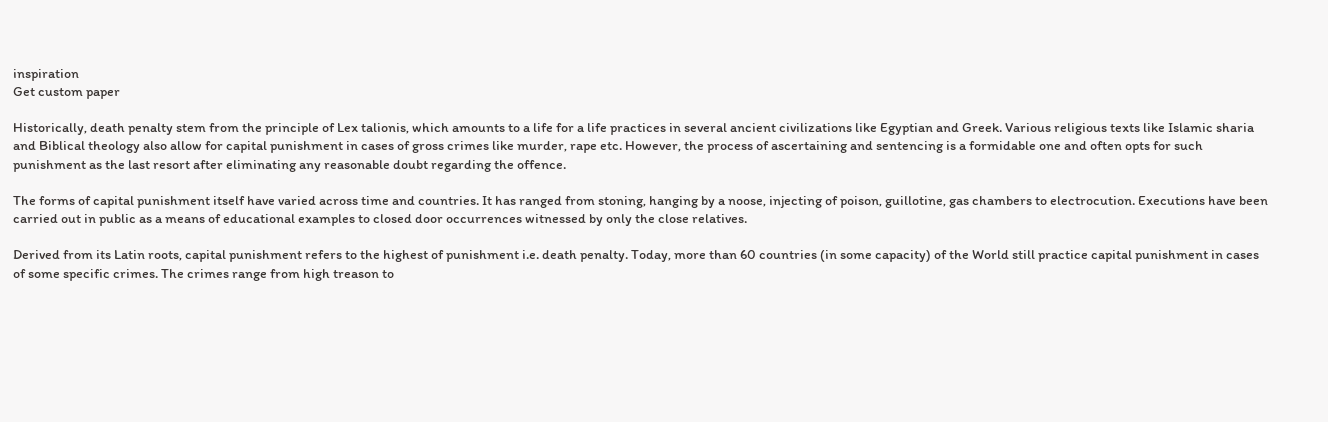inspiration
Get custom paper

Historically, death penalty stem from the principle of Lex talionis, which amounts to a life for a life practices in several ancient civilizations like Egyptian and Greek. Various religious texts like Islamic sharia and Biblical theology also allow for capital punishment in cases of gross crimes like murder, rape etc. However, the process of ascertaining and sentencing is a formidable one and often opts for such punishment as the last resort after eliminating any reasonable doubt regarding the offence.

The forms of capital punishment itself have varied across time and countries. It has ranged from stoning, hanging by a noose, injecting of poison, guillotine, gas chambers to electrocution. Executions have been carried out in public as a means of educational examples to closed door occurrences witnessed by only the close relatives.

Derived from its Latin roots, capital punishment refers to the highest of punishment i.e. death penalty. Today, more than 60 countries (in some capacity) of the World still practice capital punishment in cases of some specific crimes. The crimes range from high treason to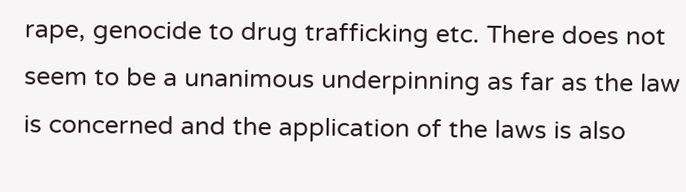rape, genocide to drug trafficking etc. There does not seem to be a unanimous underpinning as far as the law is concerned and the application of the laws is also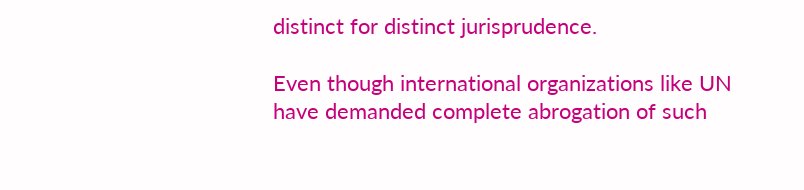distinct for distinct jurisprudence.

Even though international organizations like UN have demanded complete abrogation of such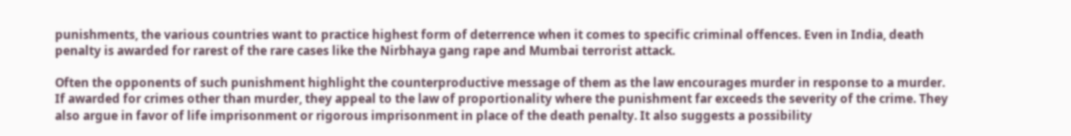punishments, the various countries want to practice highest form of deterrence when it comes to specific criminal offences. Even in India, death penalty is awarded for rarest of the rare cases like the Nirbhaya gang rape and Mumbai terrorist attack.

Often the opponents of such punishment highlight the counterproductive message of them as the law encourages murder in response to a murder. If awarded for crimes other than murder, they appeal to the law of proportionality where the punishment far exceeds the severity of the crime. They also argue in favor of life imprisonment or rigorous imprisonment in place of the death penalty. It also suggests a possibility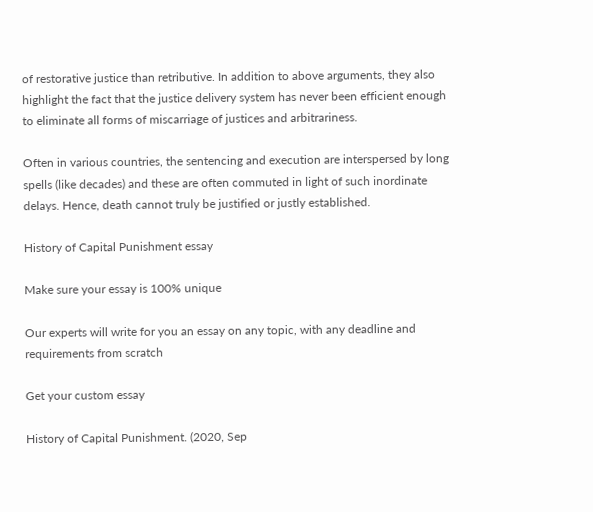of restorative justice than retributive. In addition to above arguments, they also highlight the fact that the justice delivery system has never been efficient enough to eliminate all forms of miscarriage of justices and arbitrariness.

Often in various countries, the sentencing and execution are interspersed by long spells (like decades) and these are often commuted in light of such inordinate delays. Hence, death cannot truly be justified or justly established.

History of Capital Punishment essay

Make sure your essay is 100% unique

Our experts will write for you an essay on any topic, with any deadline and requirements from scratch

Get your custom essay

History of Capital Punishment. (2020, Sep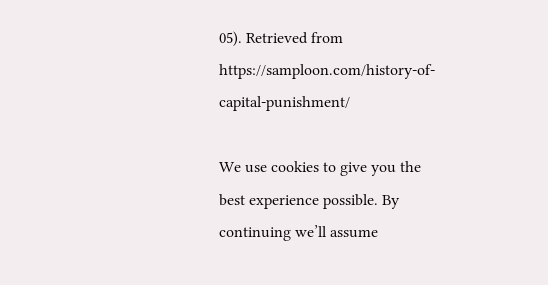05). Retrieved from https://samploon.com/history-of-capital-punishment/

We use cookies to give you the best experience possible. By continuing we’ll assume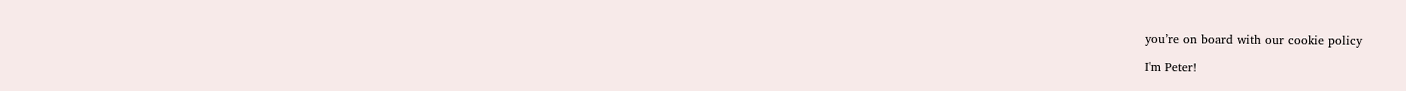you’re on board with our cookie policy

I'm Peter!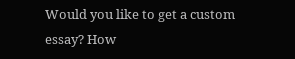Would you like to get a custom essay? How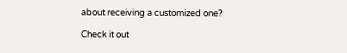about receiving a customized one?

Check it out